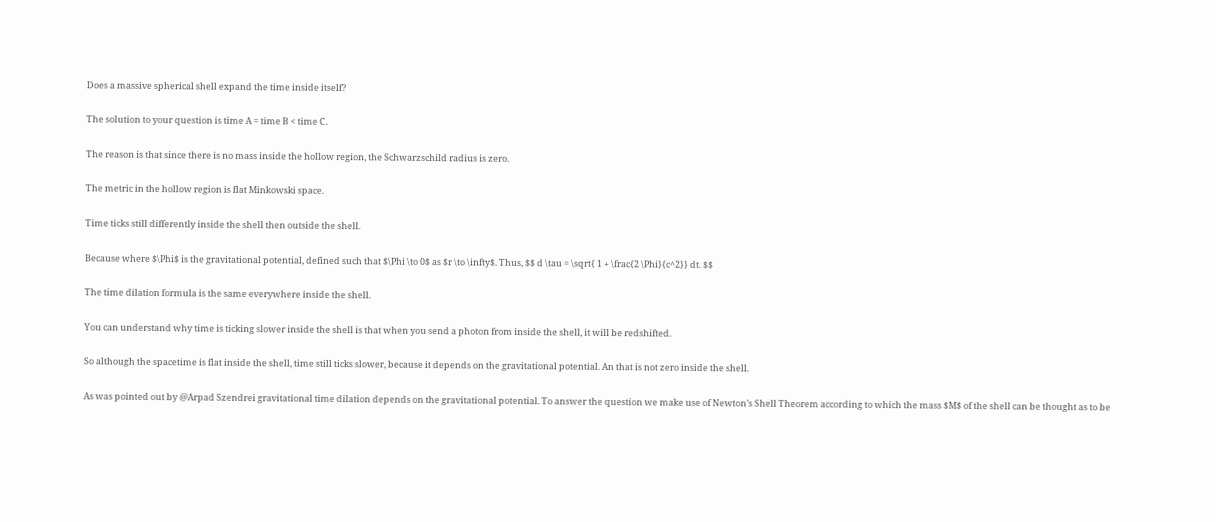Does a massive spherical shell expand the time inside itself?

The solution to your question is time A = time B < time C.

The reason is that since there is no mass inside the hollow region, the Schwarzschild radius is zero.

The metric in the hollow region is flat Minkowski space.

Time ticks still differently inside the shell then outside the shell.

Because where $\Phi$ is the gravitational potential, defined such that $\Phi \to 0$ as $r \to \infty$. Thus, $$ d \tau = \sqrt{ 1 + \frac{2 \Phi}{c^2}} dt. $$

The time dilation formula is the same everywhere inside the shell.

You can understand why time is ticking slower inside the shell is that when you send a photon from inside the shell, it will be redshifted.

So although the spacetime is flat inside the shell, time still ticks slower, because it depends on the gravitational potential. An that is not zero inside the shell.

As was pointed out by @Arpad Szendrei gravitational time dilation depends on the gravitational potential. To answer the question we make use of Newton’s Shell Theorem according to which the mass $M$ of the shell can be thought as to be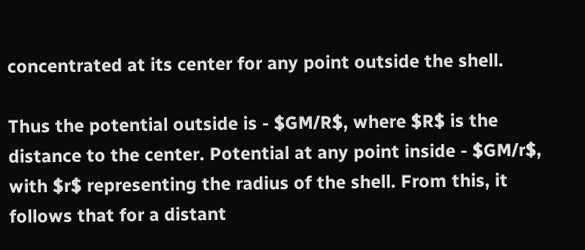concentrated at its center for any point outside the shell.

Thus the potential outside is - $GM/R$, where $R$ is the distance to the center. Potential at any point inside - $GM/r$, with $r$ representing the radius of the shell. From this, it follows that for a distant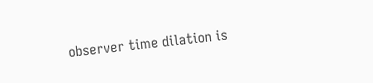observer time dilation is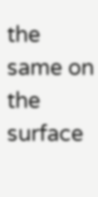the same on the surface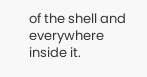of the shell and everywhere inside it.